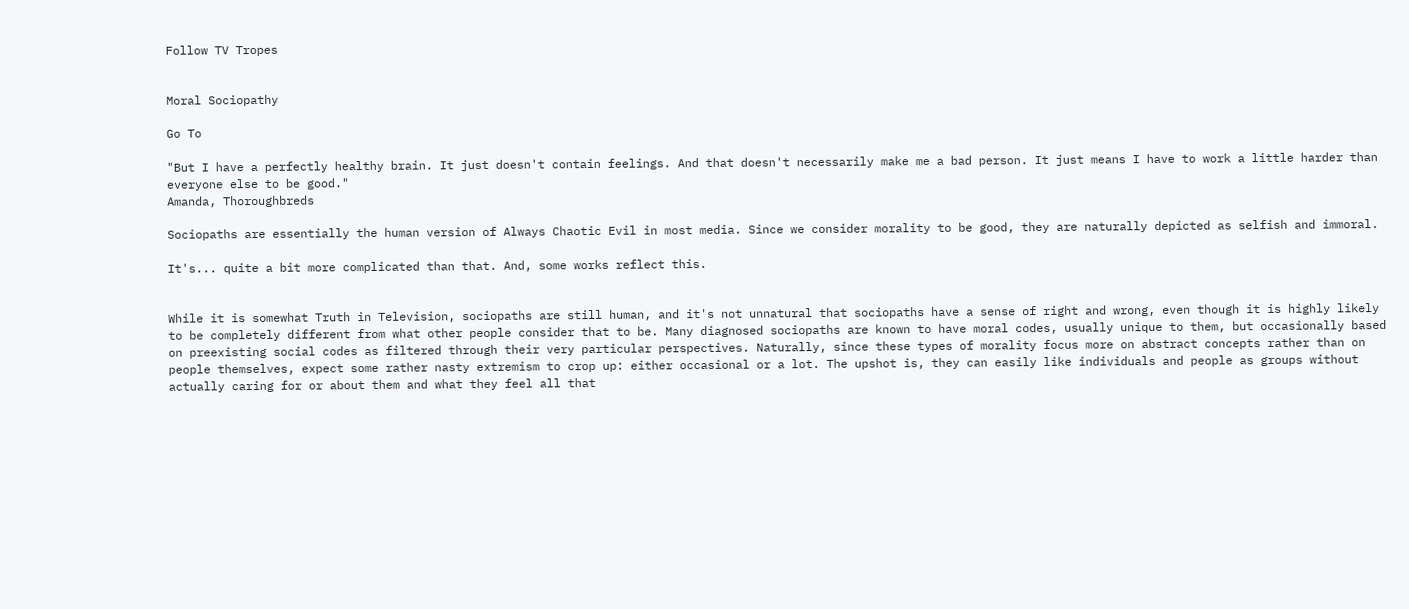Follow TV Tropes


Moral Sociopathy

Go To

"But I have a perfectly healthy brain. It just doesn't contain feelings. And that doesn't necessarily make me a bad person. It just means I have to work a little harder than everyone else to be good."
Amanda, Thoroughbreds

Sociopaths are essentially the human version of Always Chaotic Evil in most media. Since we consider morality to be good, they are naturally depicted as selfish and immoral.

It's... quite a bit more complicated than that. And, some works reflect this.


While it is somewhat Truth in Television, sociopaths are still human, and it's not unnatural that sociopaths have a sense of right and wrong, even though it is highly likely to be completely different from what other people consider that to be. Many diagnosed sociopaths are known to have moral codes, usually unique to them, but occasionally based on preexisting social codes as filtered through their very particular perspectives. Naturally, since these types of morality focus more on abstract concepts rather than on people themselves, expect some rather nasty extremism to crop up: either occasional or a lot. The upshot is, they can easily like individuals and people as groups without actually caring for or about them and what they feel all that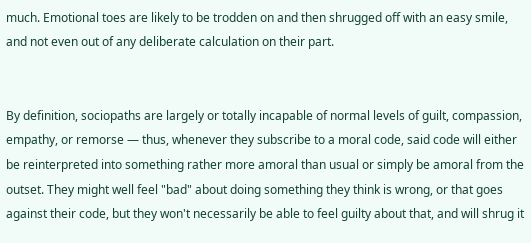much. Emotional toes are likely to be trodden on and then shrugged off with an easy smile, and not even out of any deliberate calculation on their part.


By definition, sociopaths are largely or totally incapable of normal levels of guilt, compassion, empathy, or remorse — thus, whenever they subscribe to a moral code, said code will either be reinterpreted into something rather more amoral than usual or simply be amoral from the outset. They might well feel "bad" about doing something they think is wrong, or that goes against their code, but they won't necessarily be able to feel guilty about that, and will shrug it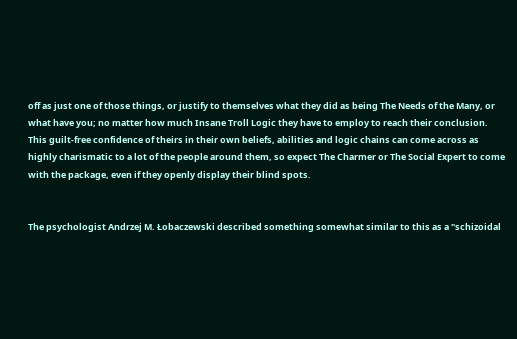off as just one of those things, or justify to themselves what they did as being The Needs of the Many, or what have you; no matter how much Insane Troll Logic they have to employ to reach their conclusion. This guilt-free confidence of theirs in their own beliefs, abilities and logic chains can come across as highly charismatic to a lot of the people around them, so expect The Charmer or The Social Expert to come with the package, even if they openly display their blind spots.


The psychologist Andrzej M. Łobaczewski described something somewhat similar to this as a "schizoidal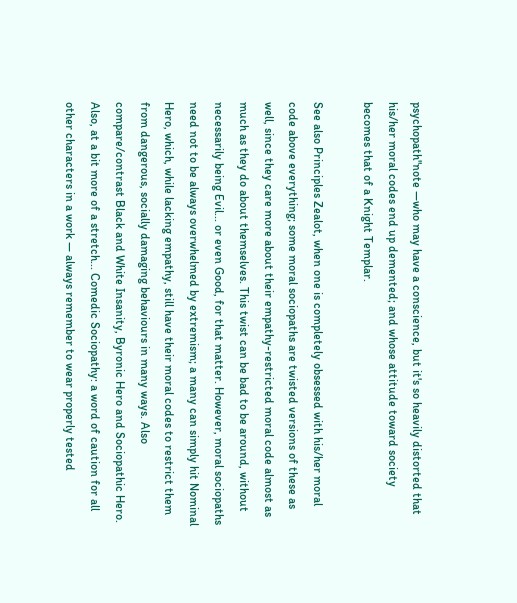psychopath"note —who may have a conscience, but it's so heavily distorted that his/her moral codes end up demented; and whose attitude toward society becomes that of a Knight Templar.

See also Principles Zealot, when one is completely obsessed with his/her moral code above everything; some moral sociopaths are twisted versions of these as well, since they care more about their empathy-restricted moral code almost as much as they do about themselves. This twist can be bad to be around, without necessarily being Evil... or even Good, for that matter. However, moral sociopaths need not to be always overwhelmed by extremism; a many can simply hit Nominal Hero, which, while lacking empathy, still have their moral codes to restrict them from dangerous, socially damaging behaviours in many ways. Also compare/contrast Black and White Insanity, Byronic Hero and Sociopathic Hero. Also, at a bit more of a stretch... Comedic Sociopathy: a word of caution for all other characters in a work — always remember to wear properly tested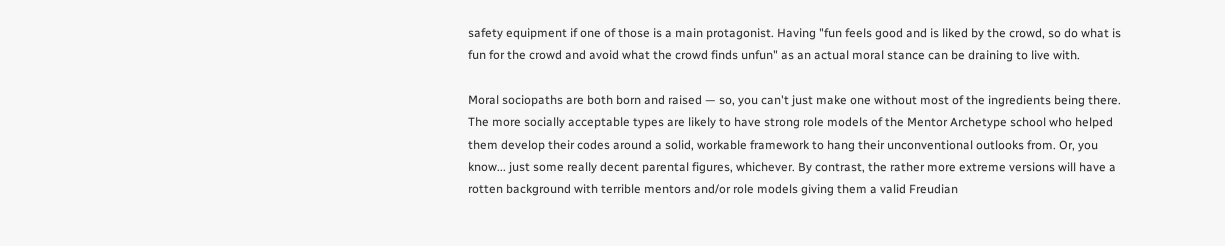safety equipment if one of those is a main protagonist. Having "fun feels good and is liked by the crowd, so do what is fun for the crowd and avoid what the crowd finds unfun" as an actual moral stance can be draining to live with.

Moral sociopaths are both born and raised — so, you can't just make one without most of the ingredients being there. The more socially acceptable types are likely to have strong role models of the Mentor Archetype school who helped them develop their codes around a solid, workable framework to hang their unconventional outlooks from. Or, you know... just some really decent parental figures, whichever. By contrast, the rather more extreme versions will have a rotten background with terrible mentors and/or role models giving them a valid Freudian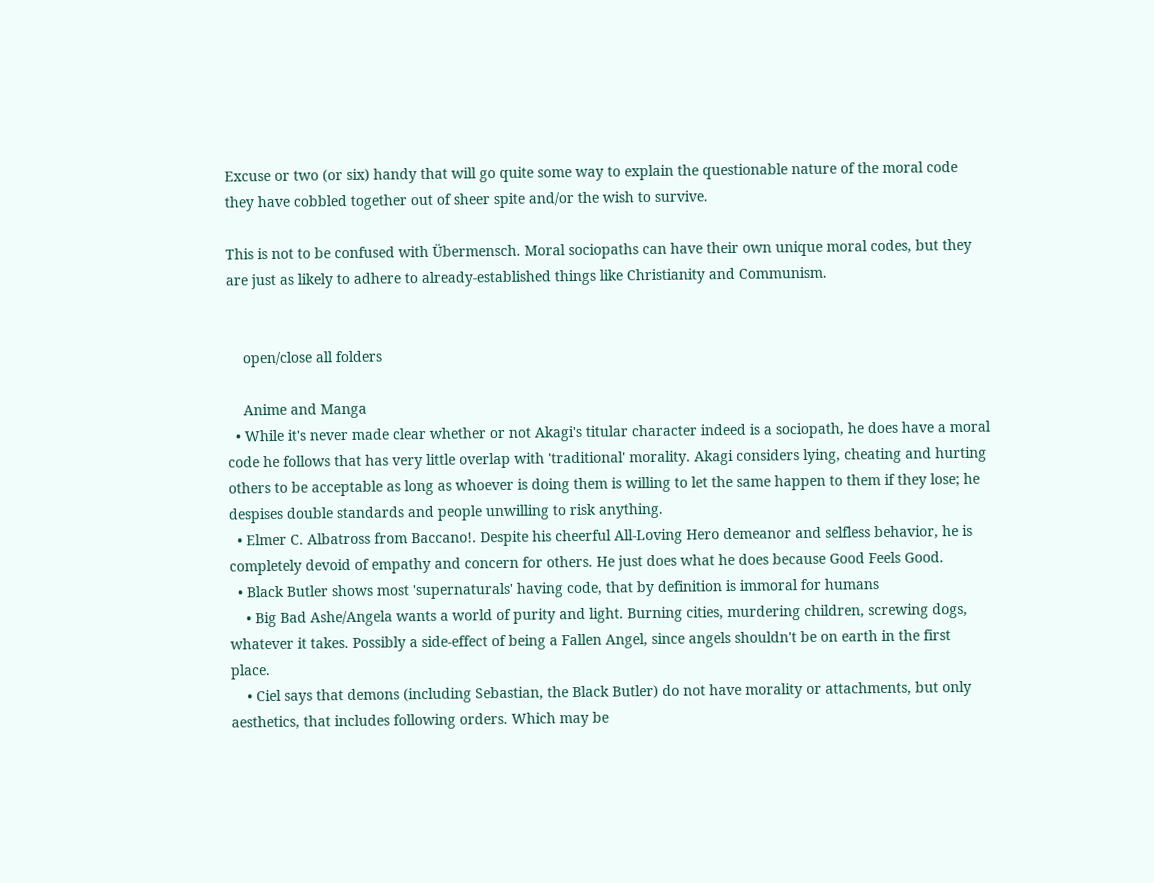Excuse or two (or six) handy that will go quite some way to explain the questionable nature of the moral code they have cobbled together out of sheer spite and/or the wish to survive.

This is not to be confused with Übermensch. Moral sociopaths can have their own unique moral codes, but they are just as likely to adhere to already-established things like Christianity and Communism.


    open/close all folders

    Anime and Manga
  • While it's never made clear whether or not Akagi's titular character indeed is a sociopath, he does have a moral code he follows that has very little overlap with 'traditional' morality. Akagi considers lying, cheating and hurting others to be acceptable as long as whoever is doing them is willing to let the same happen to them if they lose; he despises double standards and people unwilling to risk anything.
  • Elmer C. Albatross from Baccano!. Despite his cheerful All-Loving Hero demeanor and selfless behavior, he is completely devoid of empathy and concern for others. He just does what he does because Good Feels Good.
  • Black Butler shows most 'supernaturals' having code, that by definition is immoral for humans
    • Big Bad Ashe/Angela wants a world of purity and light. Burning cities, murdering children, screwing dogs, whatever it takes. Possibly a side-effect of being a Fallen Angel, since angels shouldn't be on earth in the first place.
    • Ciel says that demons (including Sebastian, the Black Butler) do not have morality or attachments, but only aesthetics, that includes following orders. Which may be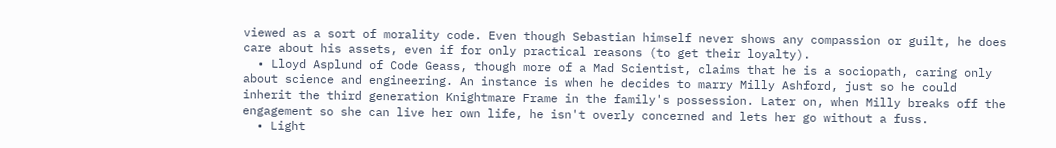viewed as a sort of morality code. Even though Sebastian himself never shows any compassion or guilt, he does care about his assets, even if for only practical reasons (to get their loyalty).
  • Lloyd Asplund of Code Geass, though more of a Mad Scientist, claims that he is a sociopath, caring only about science and engineering. An instance is when he decides to marry Milly Ashford, just so he could inherit the third generation Knightmare Frame in the family's possession. Later on, when Milly breaks off the engagement so she can live her own life, he isn't overly concerned and lets her go without a fuss.
  • Light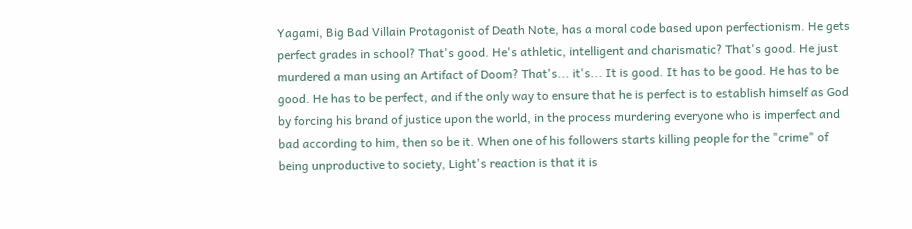Yagami, Big Bad Villain Protagonist of Death Note, has a moral code based upon perfectionism. He gets perfect grades in school? That's good. He's athletic, intelligent and charismatic? That's good. He just murdered a man using an Artifact of Doom? That's... it's... It is good. It has to be good. He has to be good. He has to be perfect, and if the only way to ensure that he is perfect is to establish himself as God by forcing his brand of justice upon the world, in the process murdering everyone who is imperfect and bad according to him, then so be it. When one of his followers starts killing people for the "crime" of being unproductive to society, Light's reaction is that it is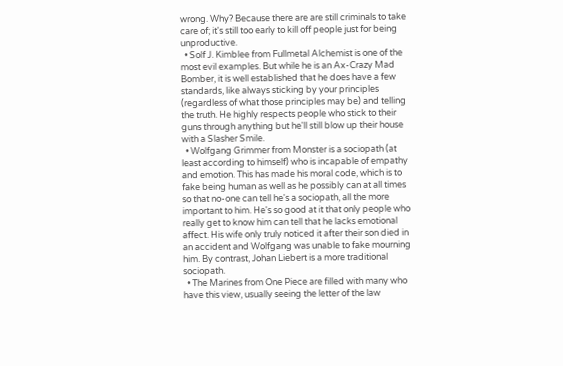wrong. Why? Because there are are still criminals to take care of; it's still too early to kill off people just for being unproductive.
  • Solf J. Kimblee from Fullmetal Alchemist is one of the most evil examples. But while he is an Ax-Crazy Mad Bomber, it is well established that he does have a few standards, like always sticking by your principles (regardless of what those principles may be) and telling the truth. He highly respects people who stick to their guns through anything but he'll still blow up their house with a Slasher Smile.
  • Wolfgang Grimmer from Monster is a sociopath (at least according to himself) who is incapable of empathy and emotion. This has made his moral code, which is to fake being human as well as he possibly can at all times so that no-one can tell he's a sociopath, all the more important to him. He's so good at it that only people who really get to know him can tell that he lacks emotional affect. His wife only truly noticed it after their son died in an accident and Wolfgang was unable to fake mourning him. By contrast, Johan Liebert is a more traditional sociopath.
  • The Marines from One Piece are filled with many who have this view, usually seeing the letter of the law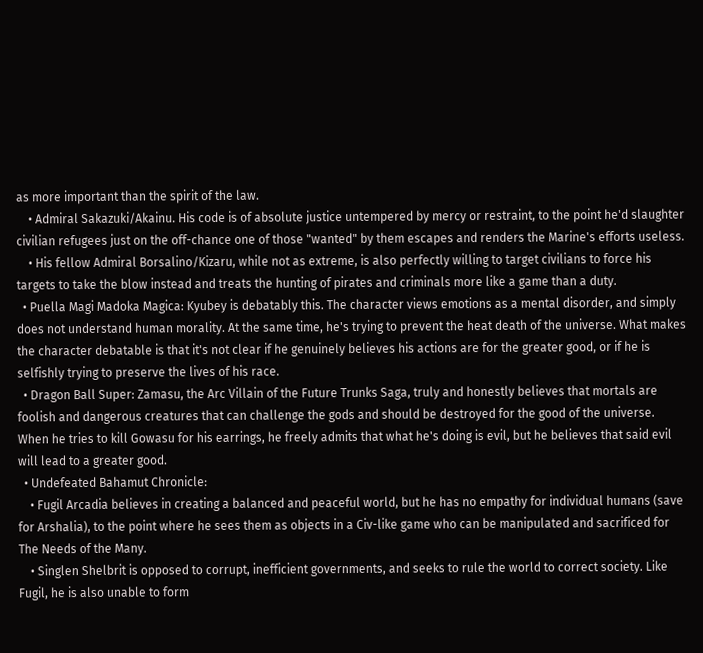as more important than the spirit of the law.
    • Admiral Sakazuki/Akainu. His code is of absolute justice untempered by mercy or restraint, to the point he'd slaughter civilian refugees just on the off-chance one of those "wanted" by them escapes and renders the Marine's efforts useless.
    • His fellow Admiral Borsalino/Kizaru, while not as extreme, is also perfectly willing to target civilians to force his targets to take the blow instead and treats the hunting of pirates and criminals more like a game than a duty.
  • Puella Magi Madoka Magica: Kyubey is debatably this. The character views emotions as a mental disorder, and simply does not understand human morality. At the same time, he's trying to prevent the heat death of the universe. What makes the character debatable is that it's not clear if he genuinely believes his actions are for the greater good, or if he is selfishly trying to preserve the lives of his race.
  • Dragon Ball Super: Zamasu, the Arc Villain of the Future Trunks Saga, truly and honestly believes that mortals are foolish and dangerous creatures that can challenge the gods and should be destroyed for the good of the universe. When he tries to kill Gowasu for his earrings, he freely admits that what he's doing is evil, but he believes that said evil will lead to a greater good.
  • Undefeated Bahamut Chronicle:
    • Fugil Arcadia believes in creating a balanced and peaceful world, but he has no empathy for individual humans (save for Arshalia), to the point where he sees them as objects in a Civ-like game who can be manipulated and sacrificed for The Needs of the Many.
    • Singlen Shelbrit is opposed to corrupt, inefficient governments, and seeks to rule the world to correct society. Like Fugil, he is also unable to form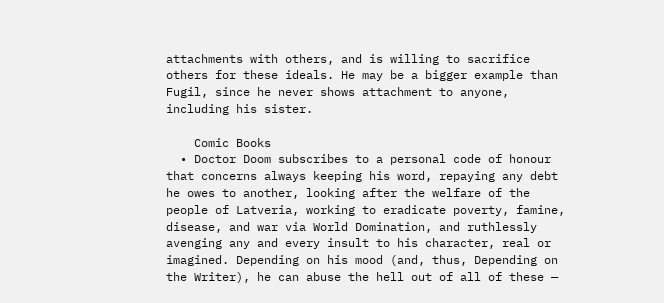attachments with others, and is willing to sacrifice others for these ideals. He may be a bigger example than Fugil, since he never shows attachment to anyone, including his sister.

    Comic Books
  • Doctor Doom subscribes to a personal code of honour that concerns always keeping his word, repaying any debt he owes to another, looking after the welfare of the people of Latveria, working to eradicate poverty, famine, disease, and war via World Domination, and ruthlessly avenging any and every insult to his character, real or imagined. Depending on his mood (and, thus, Depending on the Writer), he can abuse the hell out of all of these —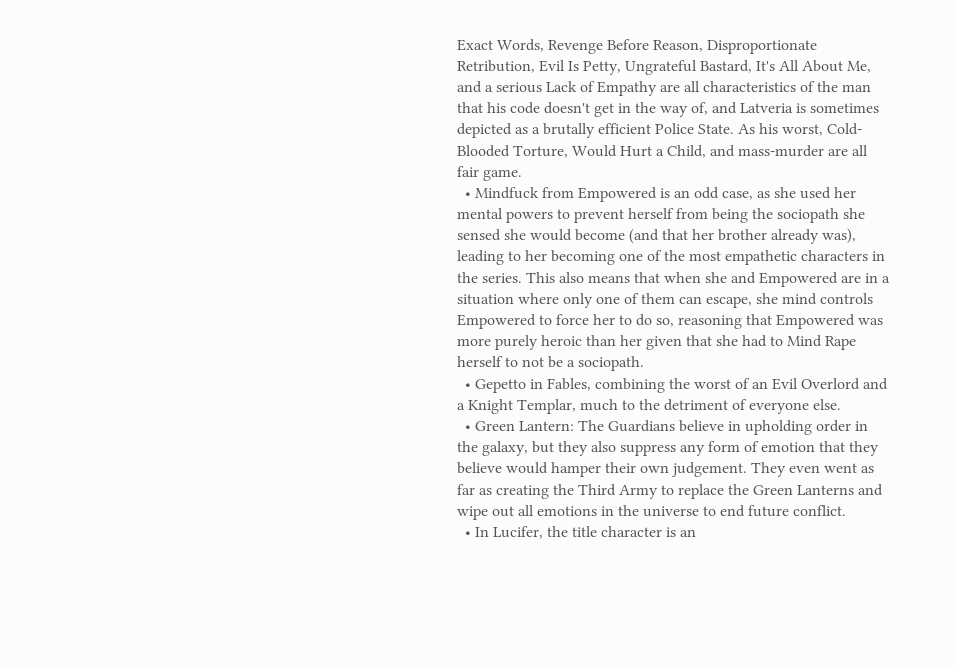Exact Words, Revenge Before Reason, Disproportionate Retribution, Evil Is Petty, Ungrateful Bastard, It's All About Me, and a serious Lack of Empathy are all characteristics of the man that his code doesn't get in the way of, and Latveria is sometimes depicted as a brutally efficient Police State. As his worst, Cold-Blooded Torture, Would Hurt a Child, and mass-murder are all fair game.
  • Mindfuck from Empowered is an odd case, as she used her mental powers to prevent herself from being the sociopath she sensed she would become (and that her brother already was), leading to her becoming one of the most empathetic characters in the series. This also means that when she and Empowered are in a situation where only one of them can escape, she mind controls Empowered to force her to do so, reasoning that Empowered was more purely heroic than her given that she had to Mind Rape herself to not be a sociopath.
  • Gepetto in Fables, combining the worst of an Evil Overlord and a Knight Templar, much to the detriment of everyone else.
  • Green Lantern: The Guardians believe in upholding order in the galaxy, but they also suppress any form of emotion that they believe would hamper their own judgement. They even went as far as creating the Third Army to replace the Green Lanterns and wipe out all emotions in the universe to end future conflict.
  • In Lucifer, the title character is an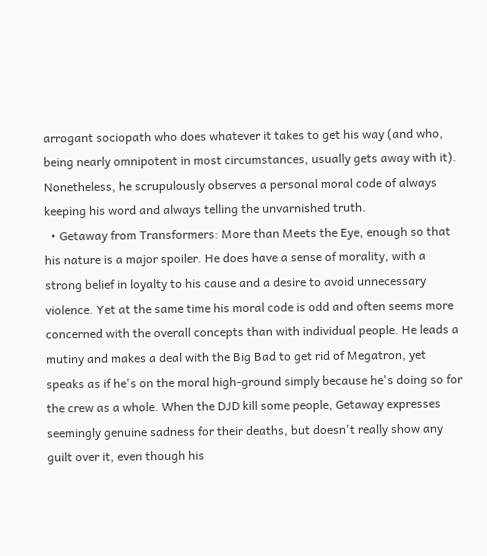arrogant sociopath who does whatever it takes to get his way (and who, being nearly omnipotent in most circumstances, usually gets away with it). Nonetheless, he scrupulously observes a personal moral code of always keeping his word and always telling the unvarnished truth.
  • Getaway from Transformers: More than Meets the Eye, enough so that his nature is a major spoiler. He does have a sense of morality, with a strong belief in loyalty to his cause and a desire to avoid unnecessary violence. Yet at the same time his moral code is odd and often seems more concerned with the overall concepts than with individual people. He leads a mutiny and makes a deal with the Big Bad to get rid of Megatron, yet speaks as if he's on the moral high-ground simply because he's doing so for the crew as a whole. When the DJD kill some people, Getaway expresses seemingly genuine sadness for their deaths, but doesn't really show any guilt over it, even though his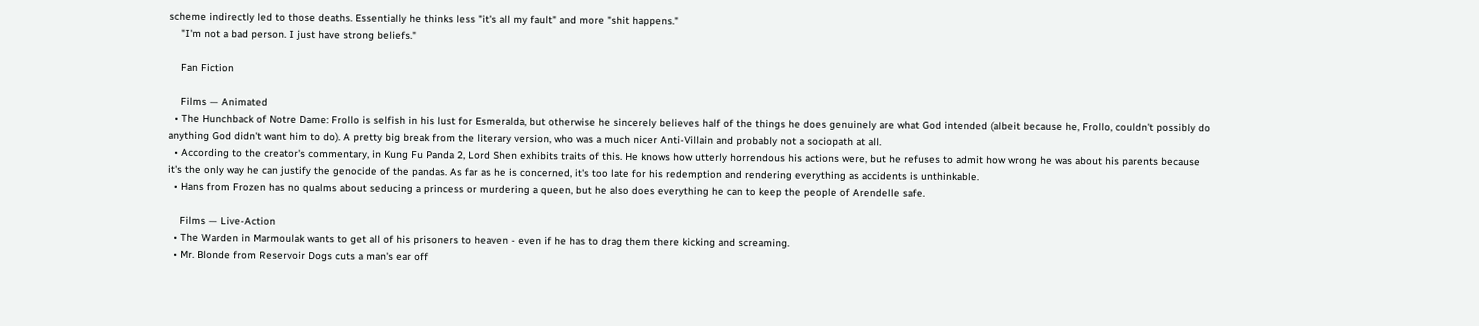scheme indirectly led to those deaths. Essentially he thinks less "it's all my fault" and more "shit happens."
    "I'm not a bad person. I just have strong beliefs."

    Fan Fiction

    Films — Animated
  • The Hunchback of Notre Dame: Frollo is selfish in his lust for Esmeralda, but otherwise he sincerely believes half of the things he does genuinely are what God intended (albeit because he, Frollo, couldn't possibly do anything God didn't want him to do). A pretty big break from the literary version, who was a much nicer Anti-Villain and probably not a sociopath at all.
  • According to the creator's commentary, in Kung Fu Panda 2, Lord Shen exhibits traits of this. He knows how utterly horrendous his actions were, but he refuses to admit how wrong he was about his parents because it's the only way he can justify the genocide of the pandas. As far as he is concerned, it's too late for his redemption and rendering everything as accidents is unthinkable.
  • Hans from Frozen has no qualms about seducing a princess or murdering a queen, but he also does everything he can to keep the people of Arendelle safe.

    Films — Live-Action
  • The Warden in Marmoulak wants to get all of his prisoners to heaven - even if he has to drag them there kicking and screaming.
  • Mr. Blonde from Reservoir Dogs cuts a man's ear off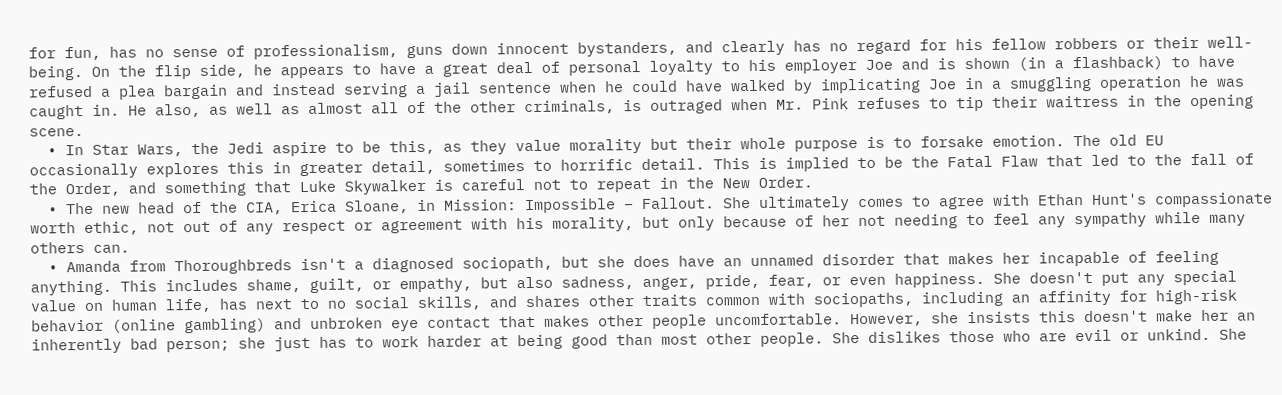for fun, has no sense of professionalism, guns down innocent bystanders, and clearly has no regard for his fellow robbers or their well-being. On the flip side, he appears to have a great deal of personal loyalty to his employer Joe and is shown (in a flashback) to have refused a plea bargain and instead serving a jail sentence when he could have walked by implicating Joe in a smuggling operation he was caught in. He also, as well as almost all of the other criminals, is outraged when Mr. Pink refuses to tip their waitress in the opening scene.
  • In Star Wars, the Jedi aspire to be this, as they value morality but their whole purpose is to forsake emotion. The old EU occasionally explores this in greater detail, sometimes to horrific detail. This is implied to be the Fatal Flaw that led to the fall of the Order, and something that Luke Skywalker is careful not to repeat in the New Order.
  • The new head of the CIA, Erica Sloane, in Mission: Impossible – Fallout. She ultimately comes to agree with Ethan Hunt's compassionate worth ethic, not out of any respect or agreement with his morality, but only because of her not needing to feel any sympathy while many others can.
  • Amanda from Thoroughbreds isn't a diagnosed sociopath, but she does have an unnamed disorder that makes her incapable of feeling anything. This includes shame, guilt, or empathy, but also sadness, anger, pride, fear, or even happiness. She doesn't put any special value on human life, has next to no social skills, and shares other traits common with sociopaths, including an affinity for high-risk behavior (online gambling) and unbroken eye contact that makes other people uncomfortable. However, she insists this doesn't make her an inherently bad person; she just has to work harder at being good than most other people. She dislikes those who are evil or unkind. She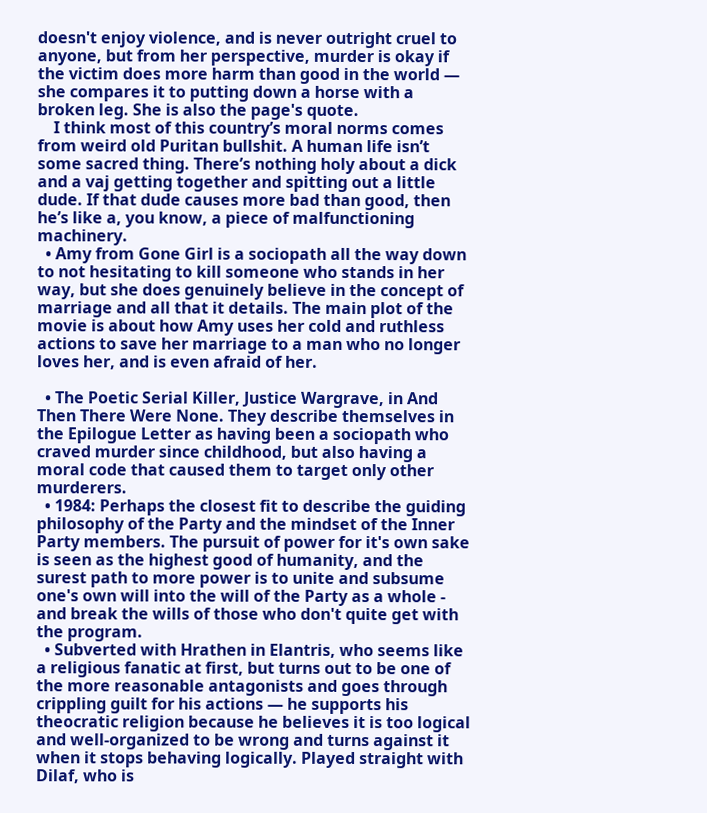doesn't enjoy violence, and is never outright cruel to anyone, but from her perspective, murder is okay if the victim does more harm than good in the world — she compares it to putting down a horse with a broken leg. She is also the page's quote.
    I think most of this country’s moral norms comes from weird old Puritan bullshit. A human life isn’t some sacred thing. There’s nothing holy about a dick and a vaj getting together and spitting out a little dude. If that dude causes more bad than good, then he’s like a, you know, a piece of malfunctioning machinery.
  • Amy from Gone Girl is a sociopath all the way down to not hesitating to kill someone who stands in her way, but she does genuinely believe in the concept of marriage and all that it details. The main plot of the movie is about how Amy uses her cold and ruthless actions to save her marriage to a man who no longer loves her, and is even afraid of her.

  • The Poetic Serial Killer, Justice Wargrave, in And Then There Were None. They describe themselves in the Epilogue Letter as having been a sociopath who craved murder since childhood, but also having a moral code that caused them to target only other murderers.
  • 1984: Perhaps the closest fit to describe the guiding philosophy of the Party and the mindset of the Inner Party members. The pursuit of power for it's own sake is seen as the highest good of humanity, and the surest path to more power is to unite and subsume one's own will into the will of the Party as a whole - and break the wills of those who don't quite get with the program.
  • Subverted with Hrathen in Elantris, who seems like a religious fanatic at first, but turns out to be one of the more reasonable antagonists and goes through crippling guilt for his actions — he supports his theocratic religion because he believes it is too logical and well-organized to be wrong and turns against it when it stops behaving logically. Played straight with Dilaf, who is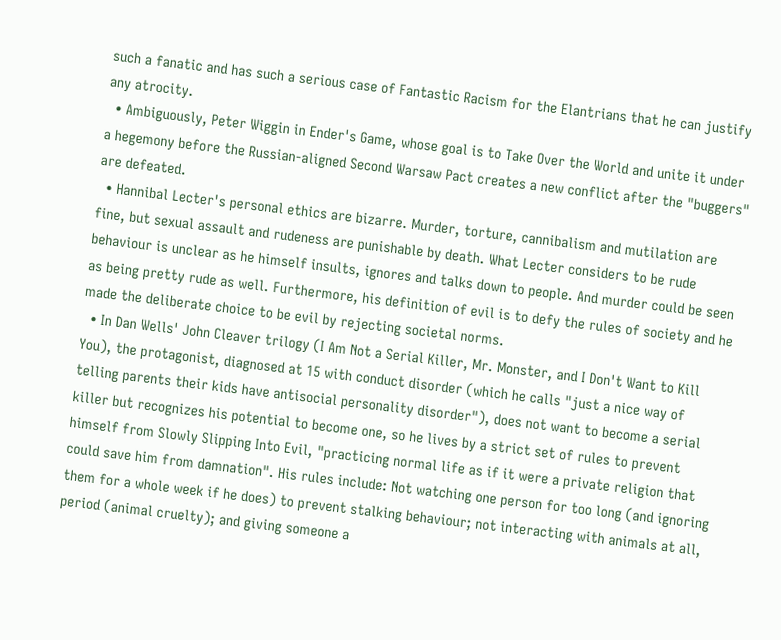such a fanatic and has such a serious case of Fantastic Racism for the Elantrians that he can justify any atrocity.
  • Ambiguously, Peter Wiggin in Ender's Game, whose goal is to Take Over the World and unite it under a hegemony before the Russian-aligned Second Warsaw Pact creates a new conflict after the "buggers" are defeated.
  • Hannibal Lecter's personal ethics are bizarre. Murder, torture, cannibalism and mutilation are fine, but sexual assault and rudeness are punishable by death. What Lecter considers to be rude behaviour is unclear as he himself insults, ignores and talks down to people. And murder could be seen as being pretty rude as well. Furthermore, his definition of evil is to defy the rules of society and he made the deliberate choice to be evil by rejecting societal norms.
  • In Dan Wells' John Cleaver trilogy (I Am Not a Serial Killer, Mr. Monster, and I Don't Want to Kill You), the protagonist, diagnosed at 15 with conduct disorder (which he calls "just a nice way of telling parents their kids have antisocial personality disorder"), does not want to become a serial killer but recognizes his potential to become one, so he lives by a strict set of rules to prevent himself from Slowly Slipping Into Evil, "practicing normal life as if it were a private religion that could save him from damnation". His rules include: Not watching one person for too long (and ignoring them for a whole week if he does) to prevent stalking behaviour; not interacting with animals at all, period (animal cruelty); and giving someone a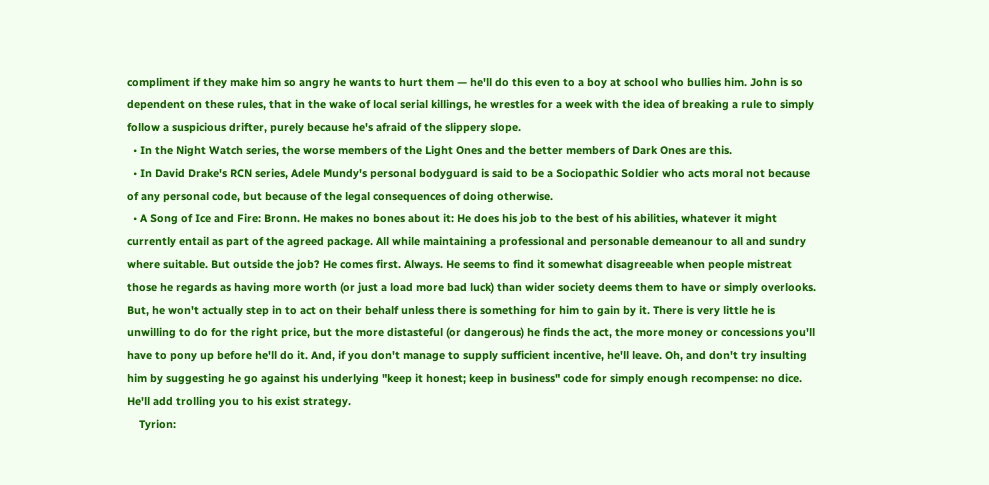compliment if they make him so angry he wants to hurt them — he'll do this even to a boy at school who bullies him. John is so dependent on these rules, that in the wake of local serial killings, he wrestles for a week with the idea of breaking a rule to simply follow a suspicious drifter, purely because he's afraid of the slippery slope.
  • In the Night Watch series, the worse members of the Light Ones and the better members of Dark Ones are this.
  • In David Drake's RCN series, Adele Mundy's personal bodyguard is said to be a Sociopathic Soldier who acts moral not because of any personal code, but because of the legal consequences of doing otherwise.
  • A Song of Ice and Fire: Bronn. He makes no bones about it: He does his job to the best of his abilities, whatever it might currently entail as part of the agreed package. All while maintaining a professional and personable demeanour to all and sundry where suitable. But outside the job? He comes first. Always. He seems to find it somewhat disagreeable when people mistreat those he regards as having more worth (or just a load more bad luck) than wider society deems them to have or simply overlooks. But, he won't actually step in to act on their behalf unless there is something for him to gain by it. There is very little he is unwilling to do for the right price, but the more distasteful (or dangerous) he finds the act, the more money or concessions you'll have to pony up before he'll do it. And, if you don't manage to supply sufficient incentive, he'll leave. Oh, and don't try insulting him by suggesting he go against his underlying "keep it honest; keep in business" code for simply enough recompense: no dice. He'll add trolling you to his exist strategy.
    Tyrion: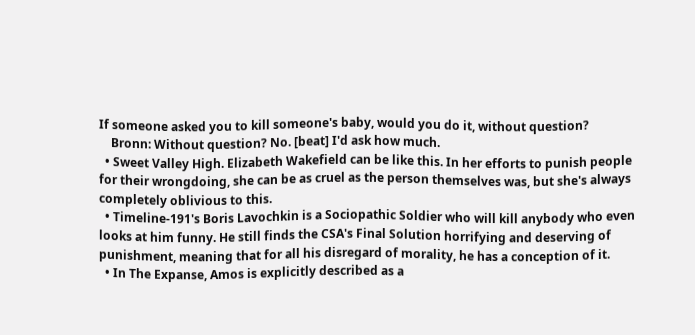If someone asked you to kill someone's baby, would you do it, without question?
    Bronn: Without question? No. [beat] I'd ask how much.
  • Sweet Valley High. Elizabeth Wakefield can be like this. In her efforts to punish people for their wrongdoing, she can be as cruel as the person themselves was, but she's always completely oblivious to this.
  • Timeline-191's Boris Lavochkin is a Sociopathic Soldier who will kill anybody who even looks at him funny. He still finds the CSA's Final Solution horrifying and deserving of punishment, meaning that for all his disregard of morality, he has a conception of it.
  • In The Expanse, Amos is explicitly described as a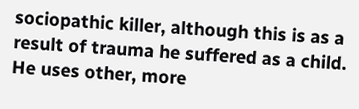sociopathic killer, although this is as a result of trauma he suffered as a child. He uses other, more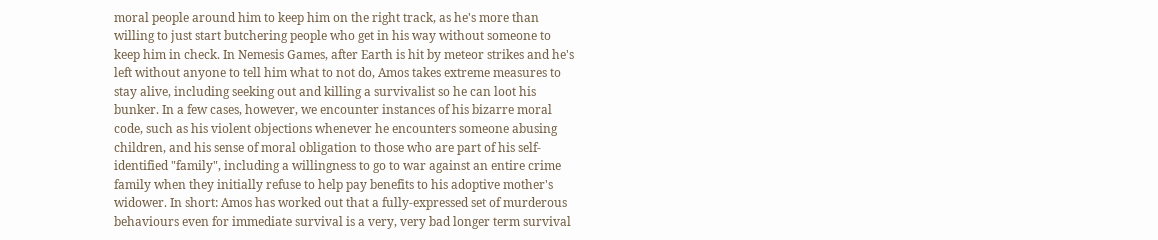moral people around him to keep him on the right track, as he's more than willing to just start butchering people who get in his way without someone to keep him in check. In Nemesis Games, after Earth is hit by meteor strikes and he's left without anyone to tell him what to not do, Amos takes extreme measures to stay alive, including seeking out and killing a survivalist so he can loot his bunker. In a few cases, however, we encounter instances of his bizarre moral code, such as his violent objections whenever he encounters someone abusing children, and his sense of moral obligation to those who are part of his self-identified "family", including a willingness to go to war against an entire crime family when they initially refuse to help pay benefits to his adoptive mother's widower. In short: Amos has worked out that a fully-expressed set of murderous behaviours even for immediate survival is a very, very bad longer term survival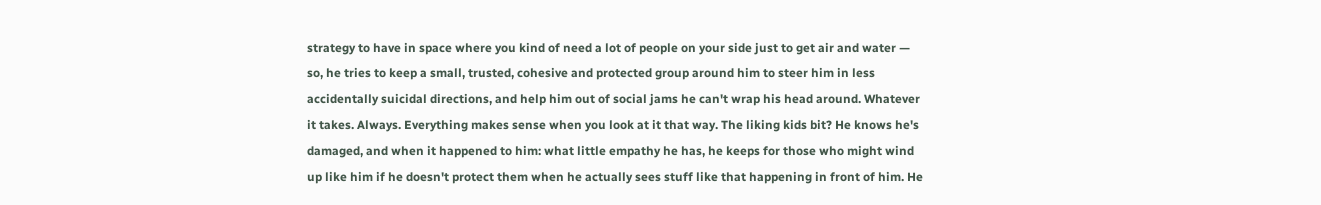strategy to have in space where you kind of need a lot of people on your side just to get air and water — so, he tries to keep a small, trusted, cohesive and protected group around him to steer him in less accidentally suicidal directions, and help him out of social jams he can't wrap his head around. Whatever it takes. Always. Everything makes sense when you look at it that way. The liking kids bit? He knows he's damaged, and when it happened to him: what little empathy he has, he keeps for those who might wind up like him if he doesn't protect them when he actually sees stuff like that happening in front of him. He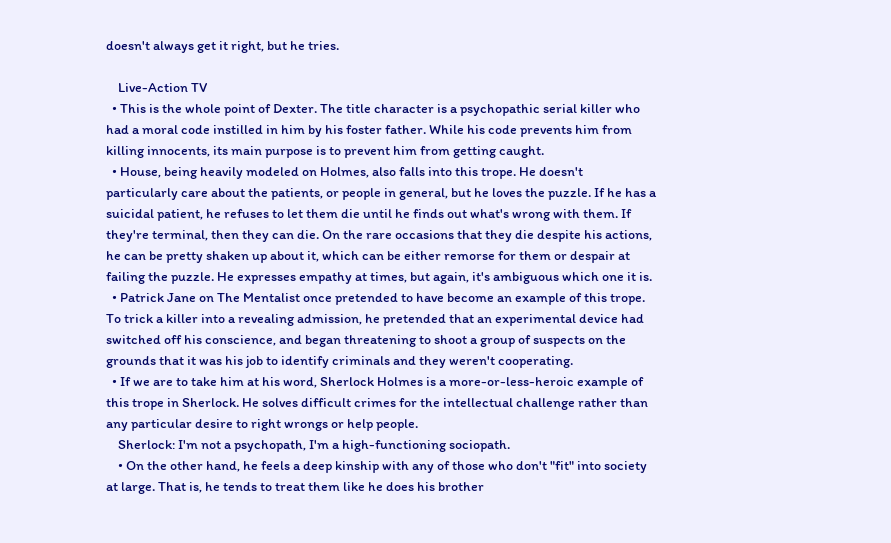doesn't always get it right, but he tries.

    Live-Action TV
  • This is the whole point of Dexter. The title character is a psychopathic serial killer who had a moral code instilled in him by his foster father. While his code prevents him from killing innocents, its main purpose is to prevent him from getting caught.
  • House, being heavily modeled on Holmes, also falls into this trope. He doesn't particularly care about the patients, or people in general, but he loves the puzzle. If he has a suicidal patient, he refuses to let them die until he finds out what's wrong with them. If they're terminal, then they can die. On the rare occasions that they die despite his actions, he can be pretty shaken up about it, which can be either remorse for them or despair at failing the puzzle. He expresses empathy at times, but again, it's ambiguous which one it is.
  • Patrick Jane on The Mentalist once pretended to have become an example of this trope. To trick a killer into a revealing admission, he pretended that an experimental device had switched off his conscience, and began threatening to shoot a group of suspects on the grounds that it was his job to identify criminals and they weren't cooperating.
  • If we are to take him at his word, Sherlock Holmes is a more-or-less-heroic example of this trope in Sherlock. He solves difficult crimes for the intellectual challenge rather than any particular desire to right wrongs or help people.
    Sherlock: I'm not a psychopath, I'm a high-functioning sociopath.
    • On the other hand, he feels a deep kinship with any of those who don't "fit" into society at large. That is, he tends to treat them like he does his brother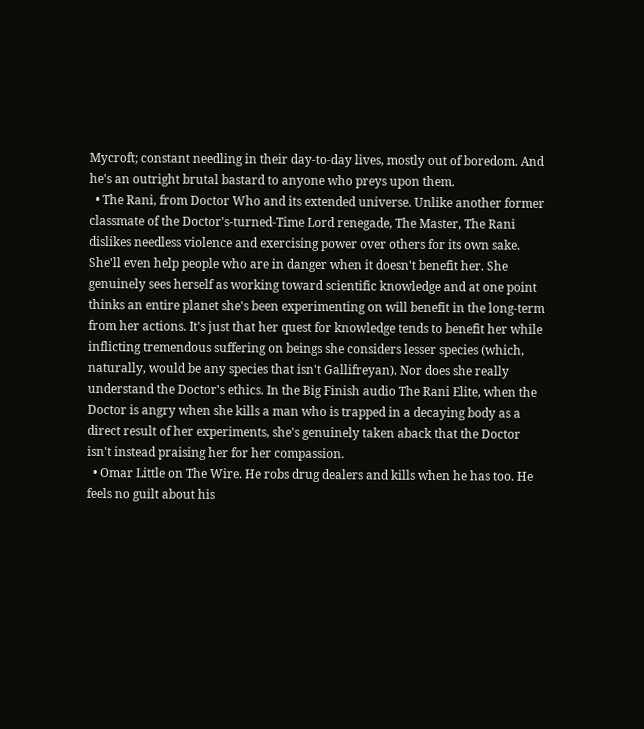Mycroft; constant needling in their day-to-day lives, mostly out of boredom. And he's an outright brutal bastard to anyone who preys upon them.
  • The Rani, from Doctor Who and its extended universe. Unlike another former classmate of the Doctor's-turned-Time Lord renegade, The Master, The Rani dislikes needless violence and exercising power over others for its own sake. She'll even help people who are in danger when it doesn't benefit her. She genuinely sees herself as working toward scientific knowledge and at one point thinks an entire planet she's been experimenting on will benefit in the long-term from her actions. It's just that her quest for knowledge tends to benefit her while inflicting tremendous suffering on beings she considers lesser species (which, naturally, would be any species that isn't Gallifreyan). Nor does she really understand the Doctor's ethics. In the Big Finish audio The Rani Elite, when the Doctor is angry when she kills a man who is trapped in a decaying body as a direct result of her experiments, she's genuinely taken aback that the Doctor isn't instead praising her for her compassion.
  • Omar Little on The Wire. He robs drug dealers and kills when he has too. He feels no guilt about his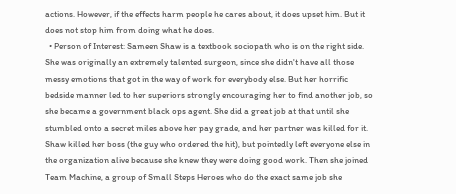actions. However, if the effects harm people he cares about, it does upset him. But it does not stop him from doing what he does.
  • Person of Interest: Sameen Shaw is a textbook sociopath who is on the right side. She was originally an extremely talented surgeon, since she didn't have all those messy emotions that got in the way of work for everybody else. But her horrific bedside manner led to her superiors strongly encouraging her to find another job, so she became a government black ops agent. She did a great job at that until she stumbled onto a secret miles above her pay grade, and her partner was killed for it. Shaw killed her boss (the guy who ordered the hit), but pointedly left everyone else in the organization alive because she knew they were doing good work. Then she joined Team Machine, a group of Small Steps Heroes who do the exact same job she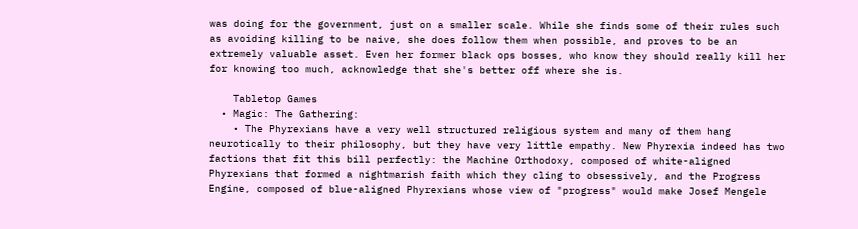was doing for the government, just on a smaller scale. While she finds some of their rules such as avoiding killing to be naive, she does follow them when possible, and proves to be an extremely valuable asset. Even her former black ops bosses, who know they should really kill her for knowing too much, acknowledge that she's better off where she is.

    Tabletop Games
  • Magic: The Gathering:
    • The Phyrexians have a very well structured religious system and many of them hang neurotically to their philosophy, but they have very little empathy. New Phyrexia indeed has two factions that fit this bill perfectly: the Machine Orthodoxy, composed of white-aligned Phyrexians that formed a nightmarish faith which they cling to obsessively, and the Progress Engine, composed of blue-aligned Phyrexians whose view of "progress" would make Josef Mengele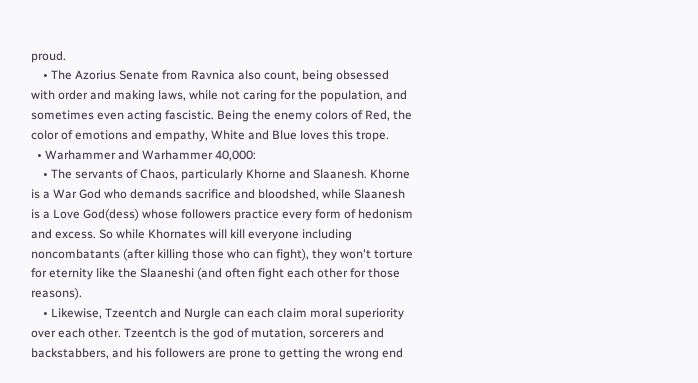proud.
    • The Azorius Senate from Ravnica also count, being obsessed with order and making laws, while not caring for the population, and sometimes even acting fascistic. Being the enemy colors of Red, the color of emotions and empathy, White and Blue loves this trope.
  • Warhammer and Warhammer 40,000:
    • The servants of Chaos, particularly Khorne and Slaanesh. Khorne is a War God who demands sacrifice and bloodshed, while Slaanesh is a Love God(dess) whose followers practice every form of hedonism and excess. So while Khornates will kill everyone including noncombatants (after killing those who can fight), they won't torture for eternity like the Slaaneshi (and often fight each other for those reasons).
    • Likewise, Tzeentch and Nurgle can each claim moral superiority over each other. Tzeentch is the god of mutation, sorcerers and backstabbers, and his followers are prone to getting the wrong end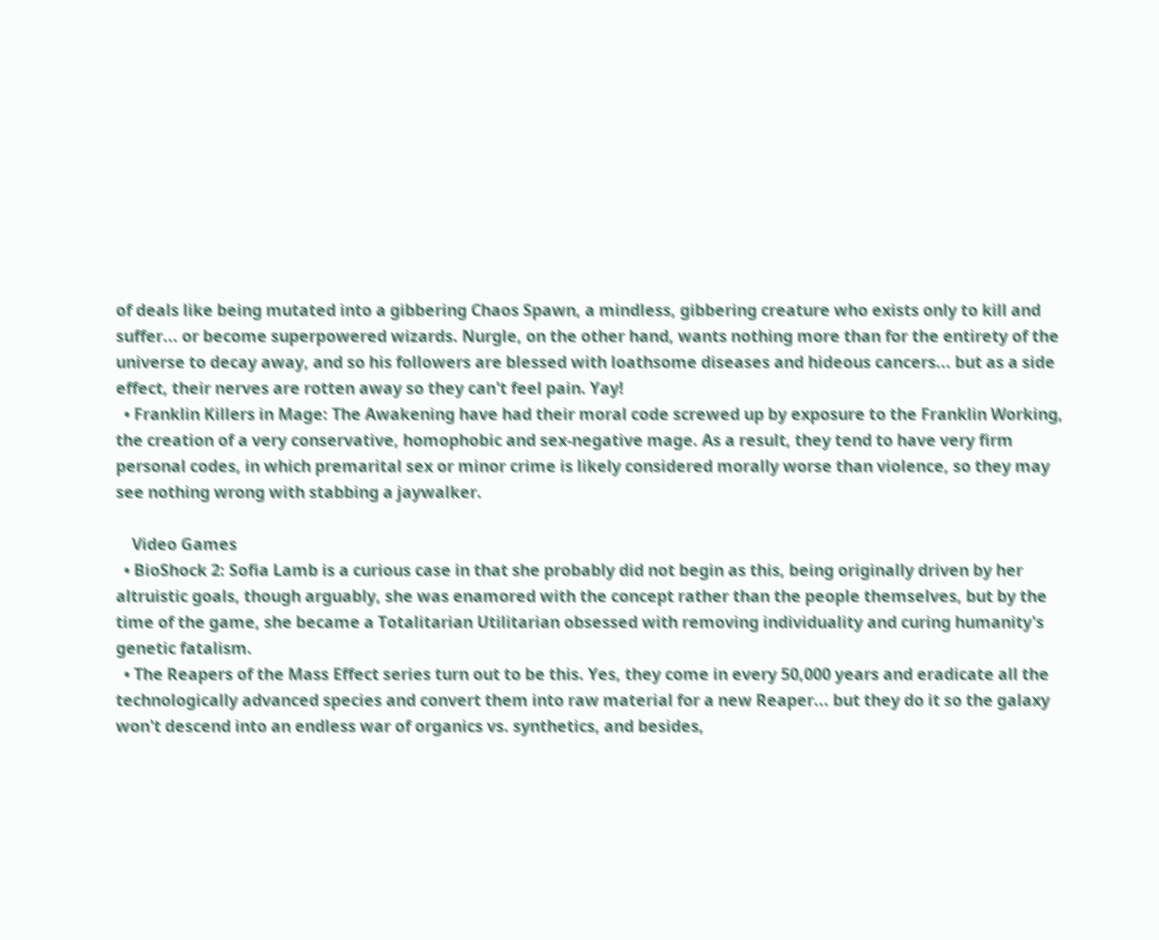of deals like being mutated into a gibbering Chaos Spawn, a mindless, gibbering creature who exists only to kill and suffer... or become superpowered wizards. Nurgle, on the other hand, wants nothing more than for the entirety of the universe to decay away, and so his followers are blessed with loathsome diseases and hideous cancers... but as a side effect, their nerves are rotten away so they can't feel pain. Yay!
  • Franklin Killers in Mage: The Awakening have had their moral code screwed up by exposure to the Franklin Working, the creation of a very conservative, homophobic and sex-negative mage. As a result, they tend to have very firm personal codes, in which premarital sex or minor crime is likely considered morally worse than violence, so they may see nothing wrong with stabbing a jaywalker.

    Video Games
  • BioShock 2: Sofia Lamb is a curious case in that she probably did not begin as this, being originally driven by her altruistic goals, though arguably, she was enamored with the concept rather than the people themselves, but by the time of the game, she became a Totalitarian Utilitarian obsessed with removing individuality and curing humanity's genetic fatalism.
  • The Reapers of the Mass Effect series turn out to be this. Yes, they come in every 50,000 years and eradicate all the technologically advanced species and convert them into raw material for a new Reaper... but they do it so the galaxy won't descend into an endless war of organics vs. synthetics, and besides,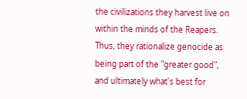the civilizations they harvest live on within the minds of the Reapers. Thus, they rationalize genocide as being part of the "greater good", and ultimately what's best for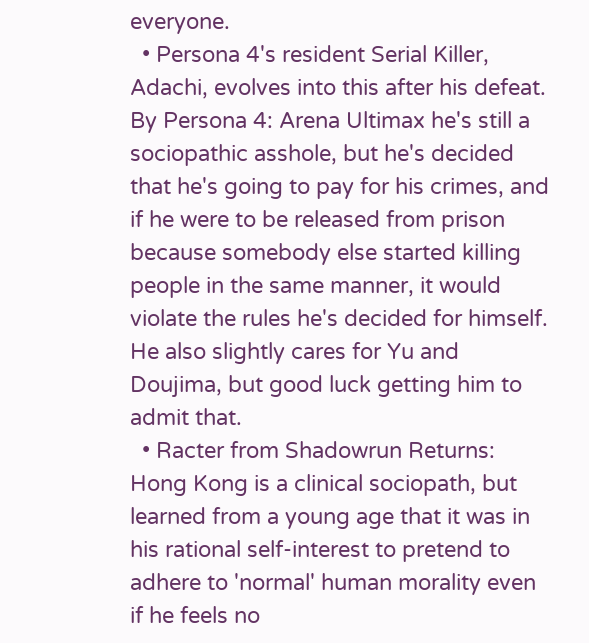everyone.
  • Persona 4's resident Serial Killer, Adachi, evolves into this after his defeat. By Persona 4: Arena Ultimax he's still a sociopathic asshole, but he's decided that he's going to pay for his crimes, and if he were to be released from prison because somebody else started killing people in the same manner, it would violate the rules he's decided for himself. He also slightly cares for Yu and Doujima, but good luck getting him to admit that.
  • Racter from Shadowrun Returns: Hong Kong is a clinical sociopath, but learned from a young age that it was in his rational self-interest to pretend to adhere to 'normal' human morality even if he feels no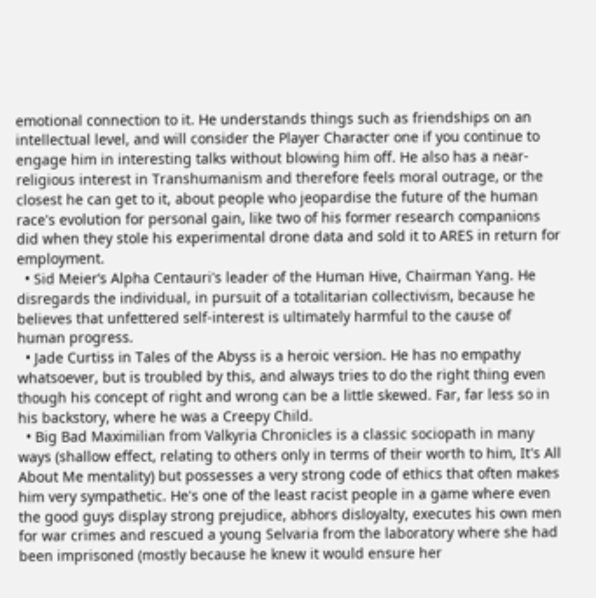emotional connection to it. He understands things such as friendships on an intellectual level, and will consider the Player Character one if you continue to engage him in interesting talks without blowing him off. He also has a near-religious interest in Transhumanism and therefore feels moral outrage, or the closest he can get to it, about people who jeopardise the future of the human race's evolution for personal gain, like two of his former research companions did when they stole his experimental drone data and sold it to ARES in return for employment.
  • Sid Meier’s Alpha Centauri's leader of the Human Hive, Chairman Yang. He disregards the individual, in pursuit of a totalitarian collectivism, because he believes that unfettered self-interest is ultimately harmful to the cause of human progress.
  • Jade Curtiss in Tales of the Abyss is a heroic version. He has no empathy whatsoever, but is troubled by this, and always tries to do the right thing even though his concept of right and wrong can be a little skewed. Far, far less so in his backstory, where he was a Creepy Child.
  • Big Bad Maximilian from Valkyria Chronicles is a classic sociopath in many ways (shallow effect, relating to others only in terms of their worth to him, It's All About Me mentality) but possesses a very strong code of ethics that often makes him very sympathetic. He's one of the least racist people in a game where even the good guys display strong prejudice, abhors disloyalty, executes his own men for war crimes and rescued a young Selvaria from the laboratory where she had been imprisoned (mostly because he knew it would ensure her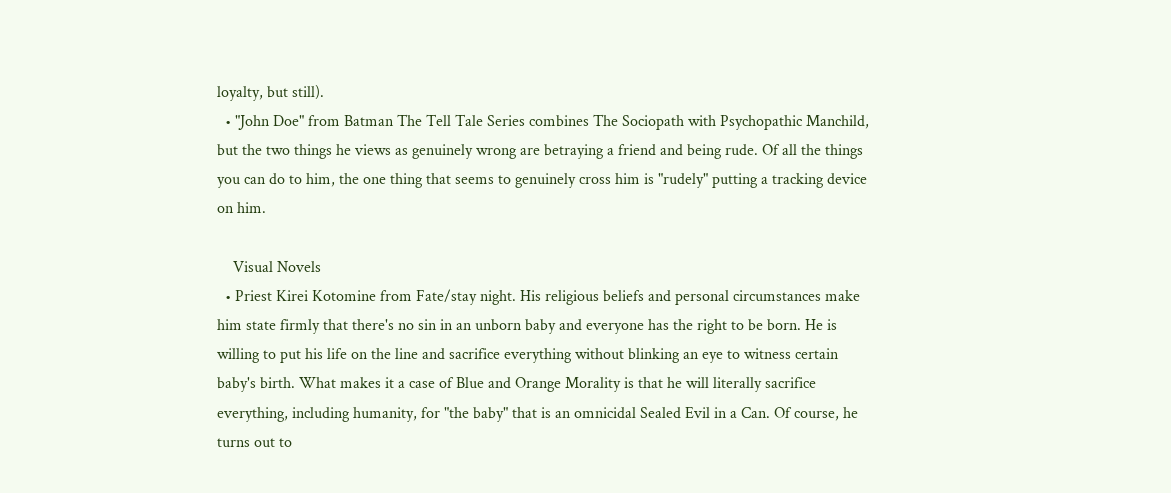loyalty, but still).
  • "John Doe" from Batman The Tell Tale Series combines The Sociopath with Psychopathic Manchild, but the two things he views as genuinely wrong are betraying a friend and being rude. Of all the things you can do to him, the one thing that seems to genuinely cross him is "rudely" putting a tracking device on him.

    Visual Novels
  • Priest Kirei Kotomine from Fate/stay night. His religious beliefs and personal circumstances make him state firmly that there's no sin in an unborn baby and everyone has the right to be born. He is willing to put his life on the line and sacrifice everything without blinking an eye to witness certain baby's birth. What makes it a case of Blue and Orange Morality is that he will literally sacrifice everything, including humanity, for "the baby" that is an omnicidal Sealed Evil in a Can. Of course, he turns out to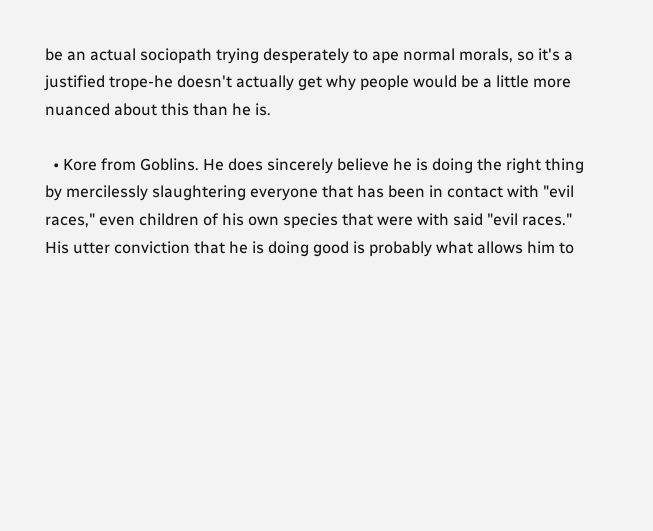be an actual sociopath trying desperately to ape normal morals, so it's a justified trope-he doesn't actually get why people would be a little more nuanced about this than he is.

  • Kore from Goblins. He does sincerely believe he is doing the right thing by mercilessly slaughtering everyone that has been in contact with "evil races," even children of his own species that were with said "evil races." His utter conviction that he is doing good is probably what allows him to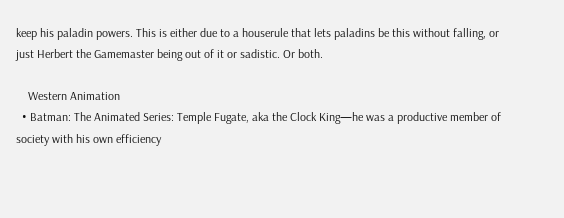keep his paladin powers. This is either due to a houserule that lets paladins be this without falling, or just Herbert the Gamemaster being out of it or sadistic. Or both.

    Western Animation
  • Batman: The Animated Series: Temple Fugate, aka the Clock King—he was a productive member of society with his own efficiency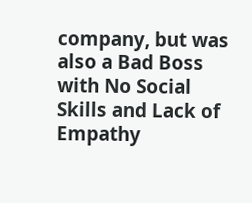company, but was also a Bad Boss with No Social Skills and Lack of Empathy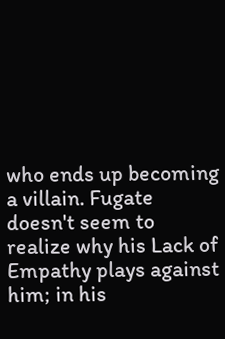who ends up becoming a villain. Fugate doesn't seem to realize why his Lack of Empathy plays against him; in his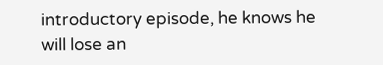introductory episode, he knows he will lose an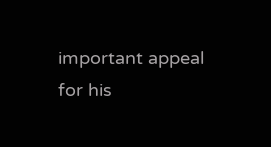important appeal for his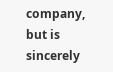company, but is sincerely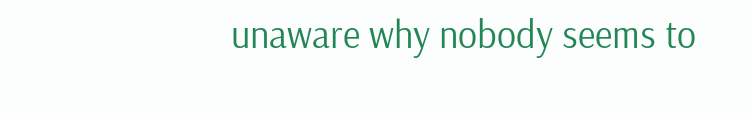unaware why nobody seems to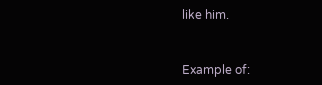like him.


Example of: